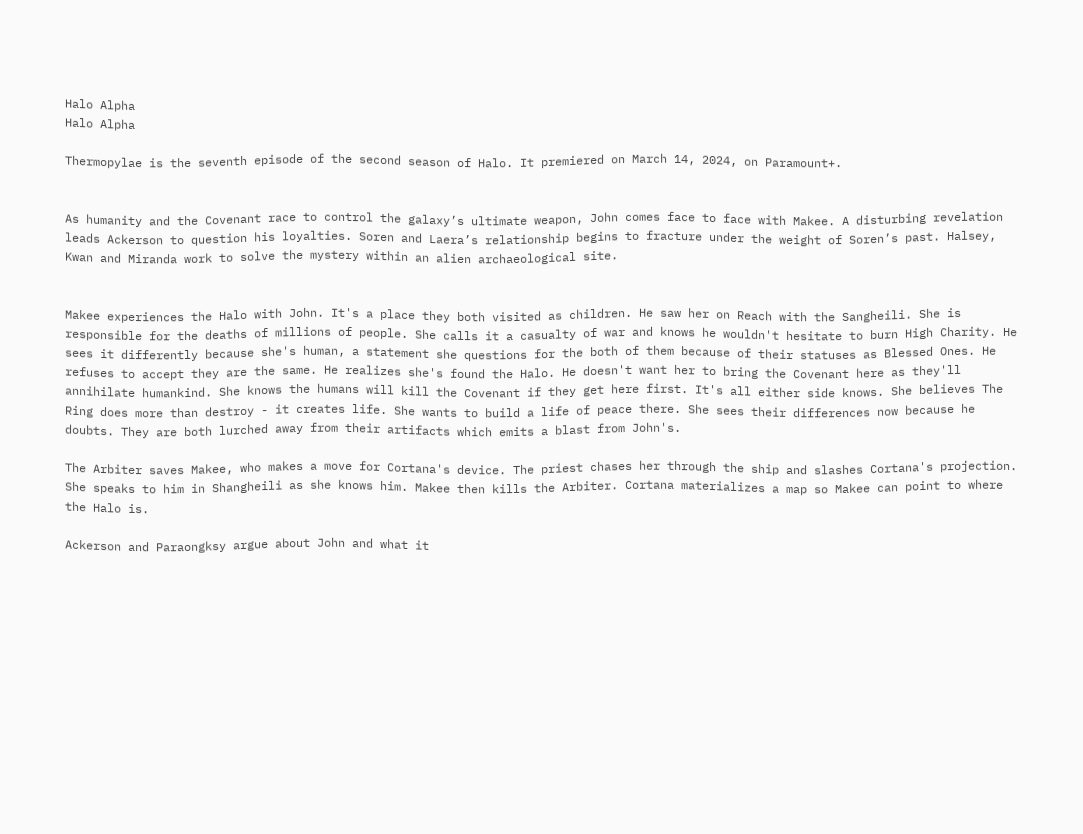Halo Alpha
Halo Alpha

Thermopylae is the seventh episode of the second season of Halo. It premiered on March 14, 2024, on Paramount+.


As humanity and the Covenant race to control the galaxy’s ultimate weapon, John comes face to face with Makee. A disturbing revelation leads Ackerson to question his loyalties. Soren and Laera’s relationship begins to fracture under the weight of Soren’s past. Halsey, Kwan and Miranda work to solve the mystery within an alien archaeological site.


Makee experiences the Halo with John. It's a place they both visited as children. He saw her on Reach with the Sangheili. She is responsible for the deaths of millions of people. She calls it a casualty of war and knows he wouldn't hesitate to burn High Charity. He sees it differently because she's human, a statement she questions for the both of them because of their statuses as Blessed Ones. He refuses to accept they are the same. He realizes she's found the Halo. He doesn't want her to bring the Covenant here as they'll annihilate humankind. She knows the humans will kill the Covenant if they get here first. It's all either side knows. She believes The Ring does more than destroy - it creates life. She wants to build a life of peace there. She sees their differences now because he doubts. They are both lurched away from their artifacts which emits a blast from John's.

The Arbiter saves Makee, who makes a move for Cortana's device. The priest chases her through the ship and slashes Cortana's projection. She speaks to him in Shangheili as she knows him. Makee then kills the Arbiter. Cortana materializes a map so Makee can point to where the Halo is.

Ackerson and Paraongksy argue about John and what it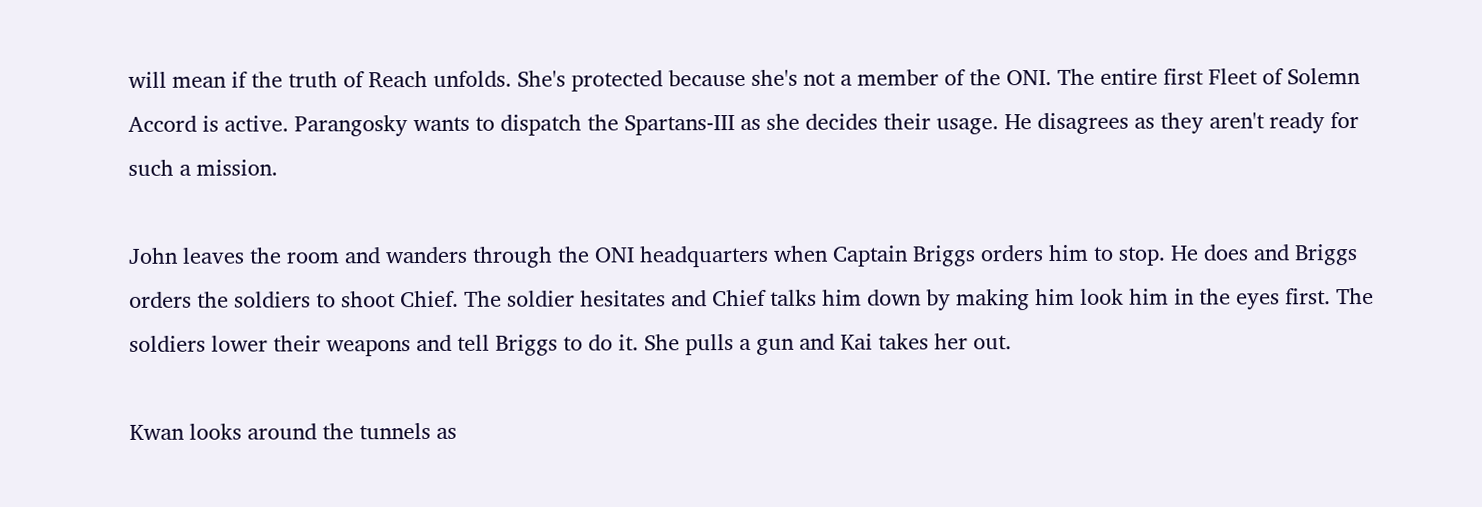will mean if the truth of Reach unfolds. She's protected because she's not a member of the ONI. The entire first Fleet of Solemn Accord is active. Parangosky wants to dispatch the Spartans-III as she decides their usage. He disagrees as they aren't ready for such a mission.

John leaves the room and wanders through the ONI headquarters when Captain Briggs orders him to stop. He does and Briggs orders the soldiers to shoot Chief. The soldier hesitates and Chief talks him down by making him look him in the eyes first. The soldiers lower their weapons and tell Briggs to do it. She pulls a gun and Kai takes her out.

Kwan looks around the tunnels as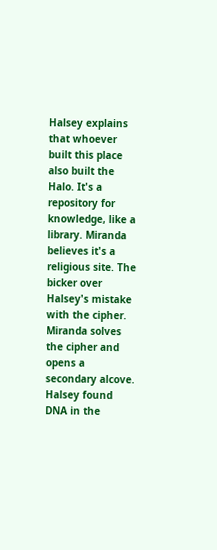Halsey explains that whoever built this place also built the Halo. It's a repository for knowledge, like a library. Miranda believes it's a religious site. The bicker over Halsey's mistake with the cipher. Miranda solves the cipher and opens a secondary alcove. Halsey found DNA in the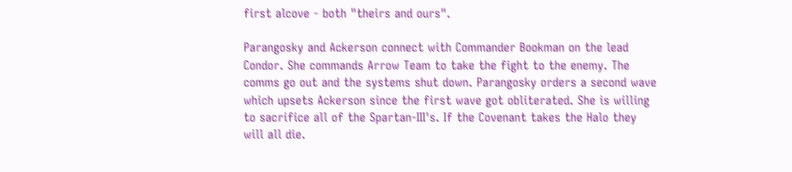first alcove - both "theirs and ours".

Parangosky and Ackerson connect with Commander Bookman on the lead Condor. She commands Arrow Team to take the fight to the enemy. The comms go out and the systems shut down. Parangosky orders a second wave which upsets Ackerson since the first wave got obliterated. She is willing to sacrifice all of the Spartan-III's. If the Covenant takes the Halo they will all die.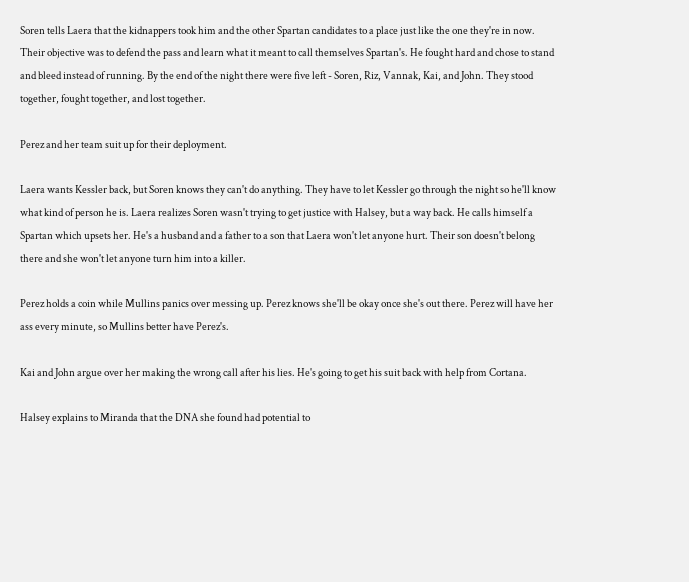Soren tells Laera that the kidnappers took him and the other Spartan candidates to a place just like the one they're in now. Their objective was to defend the pass and learn what it meant to call themselves Spartan's. He fought hard and chose to stand and bleed instead of running. By the end of the night there were five left - Soren, Riz, Vannak, Kai, and John. They stood together, fought together, and lost together.

Perez and her team suit up for their deployment.

Laera wants Kessler back, but Soren knows they can't do anything. They have to let Kessler go through the night so he'll know what kind of person he is. Laera realizes Soren wasn't trying to get justice with Halsey, but a way back. He calls himself a Spartan which upsets her. He's a husband and a father to a son that Laera won't let anyone hurt. Their son doesn't belong there and she won't let anyone turn him into a killer.

Perez holds a coin while Mullins panics over messing up. Perez knows she'll be okay once she's out there. Perez will have her ass every minute, so Mullins better have Perez's.

Kai and John argue over her making the wrong call after his lies. He's going to get his suit back with help from Cortana.

Halsey explains to Miranda that the DNA she found had potential to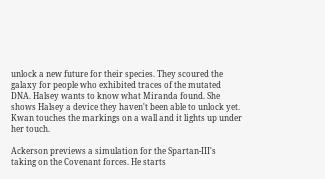unlock a new future for their species. They scoured the galaxy for people who exhibited traces of the mutated DNA. Halsey wants to know what Miranda found. She shows Halsey a device they haven't been able to unlock yet. Kwan touches the markings on a wall and it lights up under her touch.

Ackerson previews a simulation for the Spartan-III's taking on the Covenant forces. He starts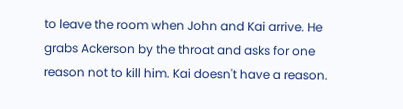to leave the room when John and Kai arrive. He grabs Ackerson by the throat and asks for one reason not to kill him. Kai doesn't have a reason.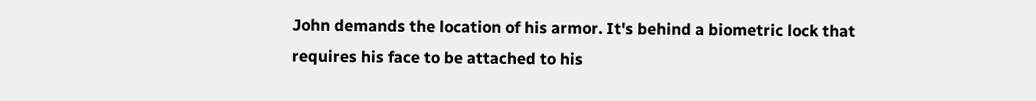John demands the location of his armor. It's behind a biometric lock that requires his face to be attached to his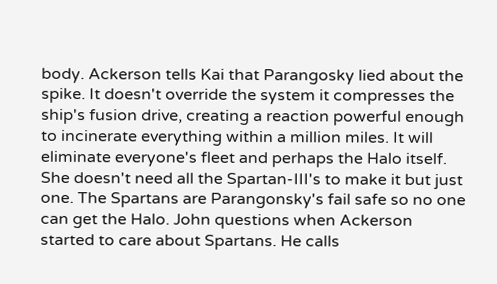body. Ackerson tells Kai that Parangosky lied about the spike. It doesn't override the system it compresses the ship's fusion drive, creating a reaction powerful enough to incinerate everything within a million miles. It will eliminate everyone's fleet and perhaps the Halo itself. She doesn't need all the Spartan-III's to make it but just one. The Spartans are Parangonsky's fail safe so no one can get the Halo. John questions when Ackerson started to care about Spartans. He calls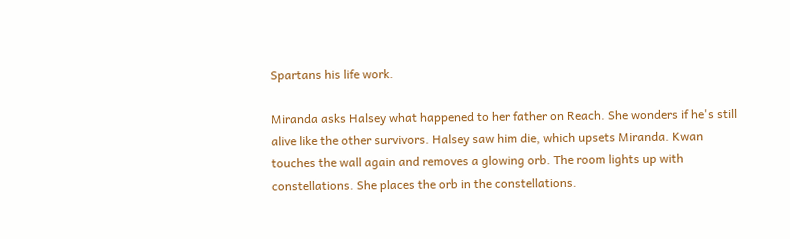Spartans his life work.

Miranda asks Halsey what happened to her father on Reach. She wonders if he's still alive like the other survivors. Halsey saw him die, which upsets Miranda. Kwan touches the wall again and removes a glowing orb. The room lights up with constellations. She places the orb in the constellations.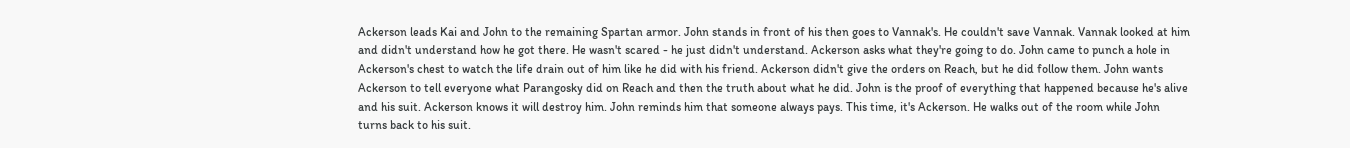Ackerson leads Kai and John to the remaining Spartan armor. John stands in front of his then goes to Vannak's. He couldn't save Vannak. Vannak looked at him and didn't understand how he got there. He wasn't scared - he just didn't understand. Ackerson asks what they're going to do. John came to punch a hole in Ackerson's chest to watch the life drain out of him like he did with his friend. Ackerson didn't give the orders on Reach, but he did follow them. John wants Ackerson to tell everyone what Parangosky did on Reach and then the truth about what he did. John is the proof of everything that happened because he's alive and his suit. Ackerson knows it will destroy him. John reminds him that someone always pays. This time, it's Ackerson. He walks out of the room while John turns back to his suit.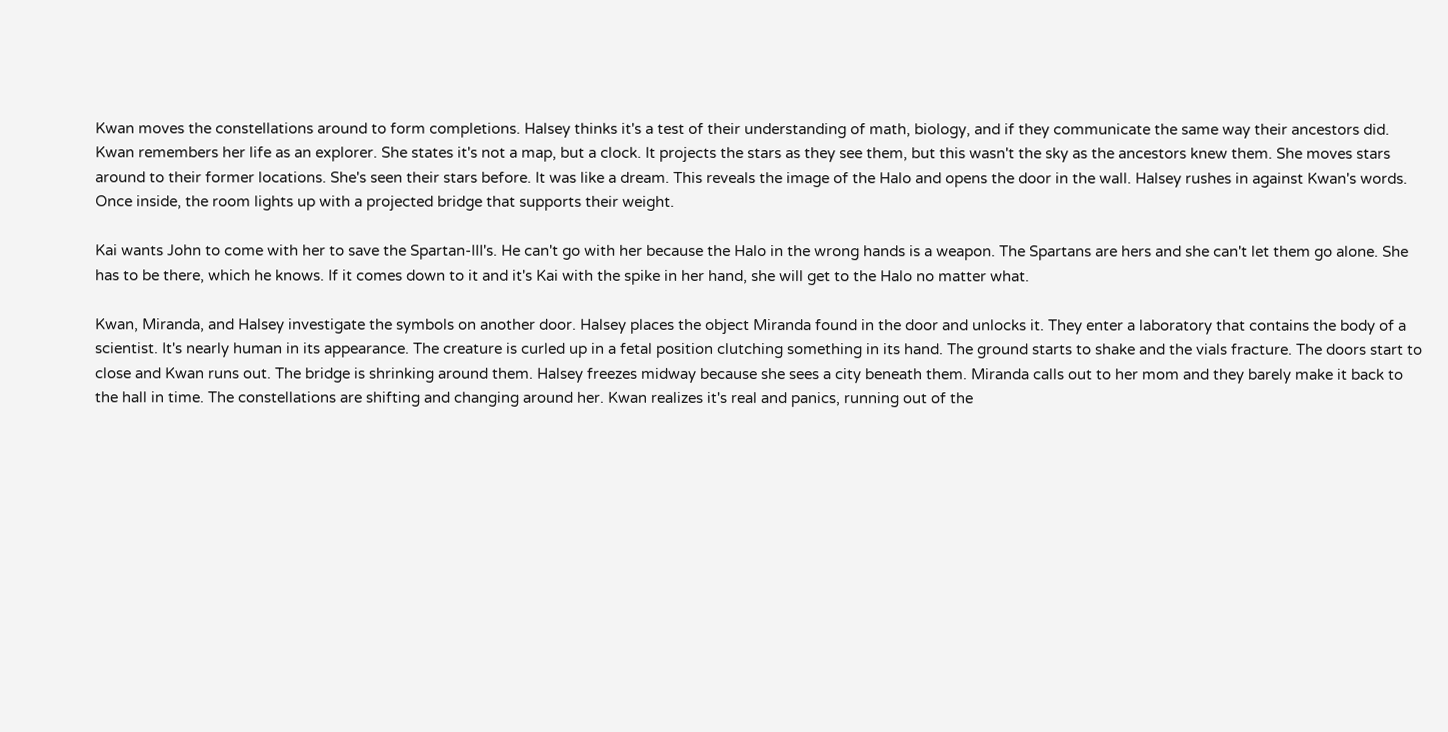Kwan moves the constellations around to form completions. Halsey thinks it's a test of their understanding of math, biology, and if they communicate the same way their ancestors did. Kwan remembers her life as an explorer. She states it's not a map, but a clock. It projects the stars as they see them, but this wasn't the sky as the ancestors knew them. She moves stars around to their former locations. She's seen their stars before. It was like a dream. This reveals the image of the Halo and opens the door in the wall. Halsey rushes in against Kwan's words. Once inside, the room lights up with a projected bridge that supports their weight.

Kai wants John to come with her to save the Spartan-III's. He can't go with her because the Halo in the wrong hands is a weapon. The Spartans are hers and she can't let them go alone. She has to be there, which he knows. If it comes down to it and it's Kai with the spike in her hand, she will get to the Halo no matter what.

Kwan, Miranda, and Halsey investigate the symbols on another door. Halsey places the object Miranda found in the door and unlocks it. They enter a laboratory that contains the body of a scientist. It's nearly human in its appearance. The creature is curled up in a fetal position clutching something in its hand. The ground starts to shake and the vials fracture. The doors start to close and Kwan runs out. The bridge is shrinking around them. Halsey freezes midway because she sees a city beneath them. Miranda calls out to her mom and they barely make it back to the hall in time. The constellations are shifting and changing around her. Kwan realizes it's real and panics, running out of the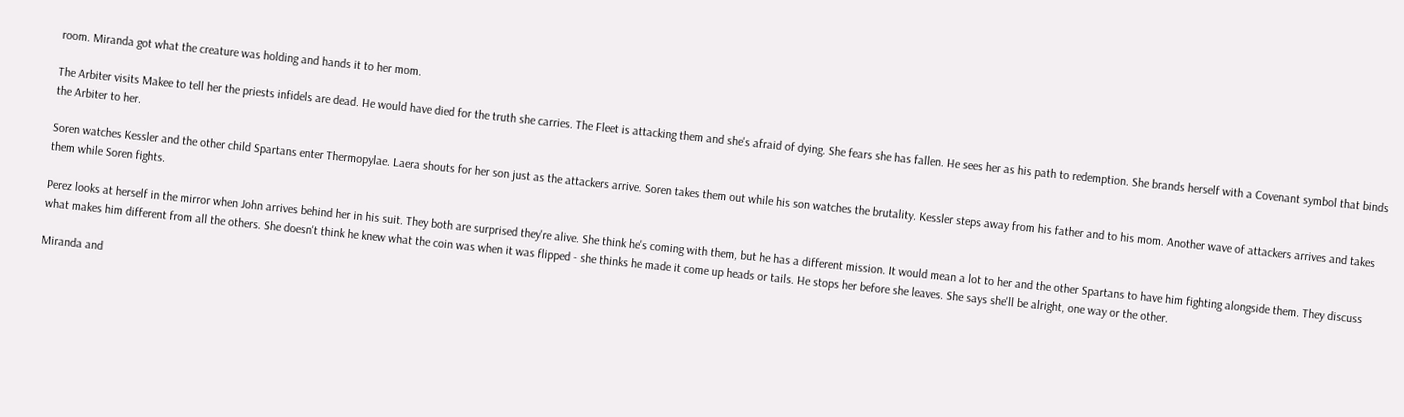room. Miranda got what the creature was holding and hands it to her mom.

The Arbiter visits Makee to tell her the priests infidels are dead. He would have died for the truth she carries. The Fleet is attacking them and she's afraid of dying. She fears she has fallen. He sees her as his path to redemption. She brands herself with a Covenant symbol that binds the Arbiter to her.

Soren watches Kessler and the other child Spartans enter Thermopylae. Laera shouts for her son just as the attackers arrive. Soren takes them out while his son watches the brutality. Kessler steps away from his father and to his mom. Another wave of attackers arrives and takes them while Soren fights.

Perez looks at herself in the mirror when John arrives behind her in his suit. They both are surprised they're alive. She think he's coming with them, but he has a different mission. It would mean a lot to her and the other Spartans to have him fighting alongside them. They discuss what makes him different from all the others. She doesn't think he knew what the coin was when it was flipped - she thinks he made it come up heads or tails. He stops her before she leaves. She says she'll be alright, one way or the other.

Miranda and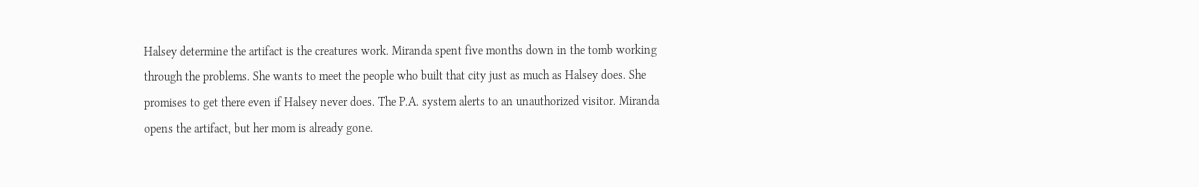Halsey determine the artifact is the creatures work. Miranda spent five months down in the tomb working through the problems. She wants to meet the people who built that city just as much as Halsey does. She promises to get there even if Halsey never does. The P.A. system alerts to an unauthorized visitor. Miranda opens the artifact, but her mom is already gone.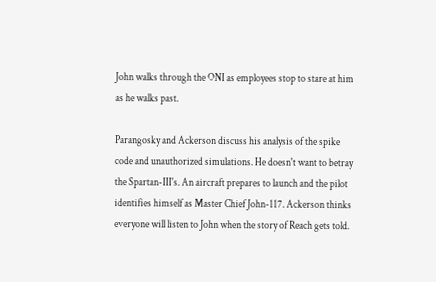John walks through the ONI as employees stop to stare at him as he walks past.

Parangosky and Ackerson discuss his analysis of the spike code and unauthorized simulations. He doesn't want to betray the Spartan-III's. An aircraft prepares to launch and the pilot identifies himself as Master Chief John-117. Ackerson thinks everyone will listen to John when the story of Reach gets told.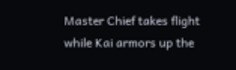Master Chief takes flight while Kai armors up the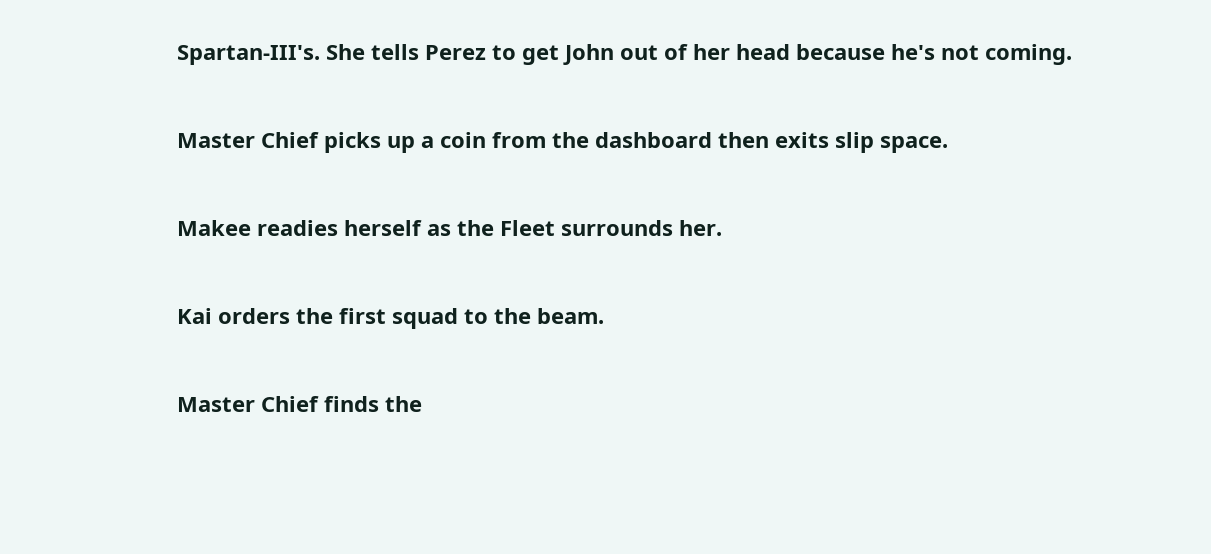Spartan-III's. She tells Perez to get John out of her head because he's not coming.

Master Chief picks up a coin from the dashboard then exits slip space.

Makee readies herself as the Fleet surrounds her.

Kai orders the first squad to the beam.

Master Chief finds the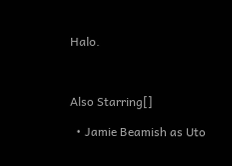Halo.



Also Starring[]

  • Jamie Beamish as Uto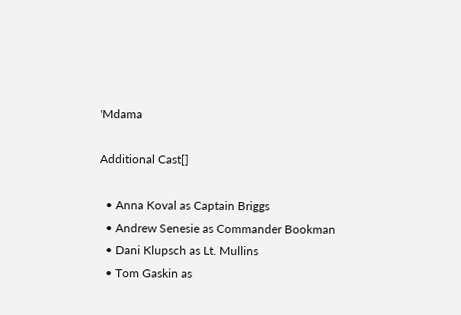'Mdama

Additional Cast[]

  • Anna Koval as Captain Briggs
  • Andrew Senesie as Commander Bookman
  • Dani Klupsch as Lt. Mullins
  • Tom Gaskin as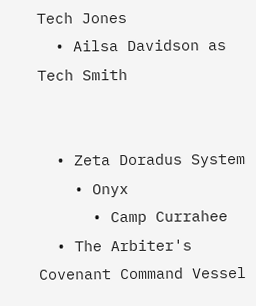Tech Jones
  • Ailsa Davidson as Tech Smith


  • Zeta Doradus System
    • Onyx
      • Camp Currahee
  • The Arbiter's Covenant Command Vessel